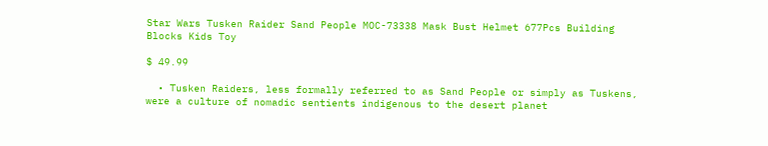Star Wars Tusken Raider Sand People MOC-73338 Mask Bust Helmet 677Pcs Building Blocks Kids Toy

$ 49.99

  • Tusken Raiders, less formally referred to as Sand People or simply as Tuskens, were a culture of nomadic sentients indigenous to the desert planet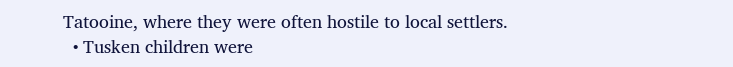Tatooine, where they were often hostile to local settlers.
  • Tusken children were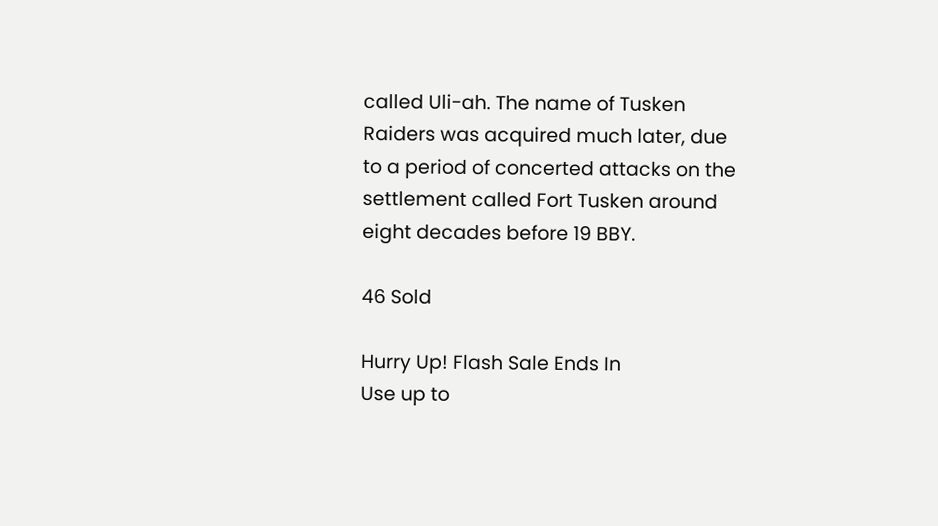called Uli-ah. The name of Tusken Raiders was acquired much later, due to a period of concerted attacks on the settlement called Fort Tusken around eight decades before 19 BBY.

46 Sold

Hurry Up! Flash Sale Ends In
Use up to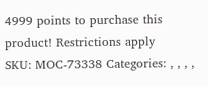4999 points to purchase this product! Restrictions apply
SKU: MOC-73338 Categories: , , , ,